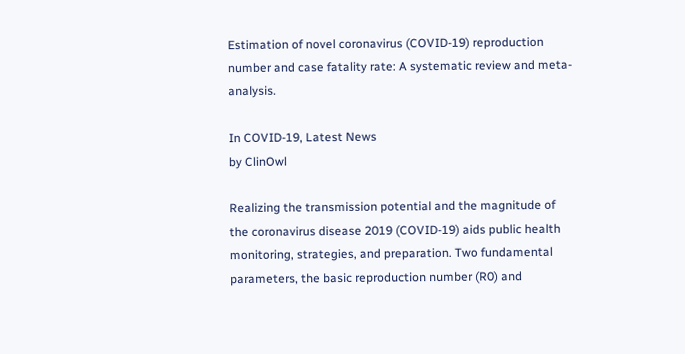Estimation of novel coronavirus (COVID-19) reproduction number and case fatality rate: A systematic review and meta-analysis.

In COVID-19, Latest News
by ClinOwl

Realizing the transmission potential and the magnitude of the coronavirus disease 2019 (COVID-19) aids public health monitoring, strategies, and preparation. Two fundamental parameters, the basic reproduction number (R0) and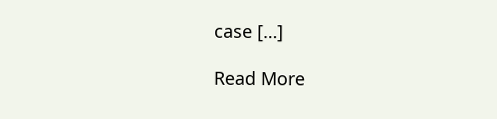case […]

Read More